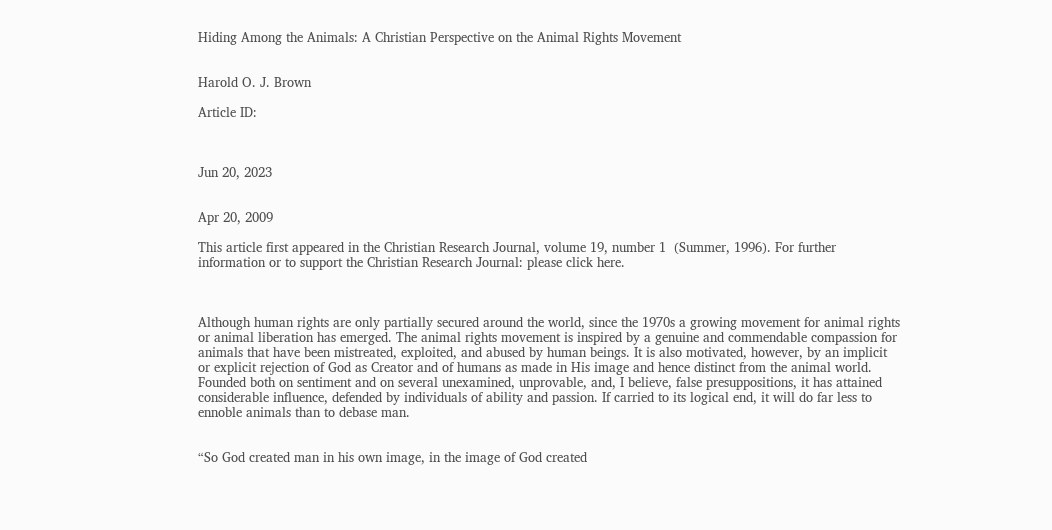Hiding Among the Animals: A Christian Perspective on the Animal Rights Movement


Harold O. J. Brown

Article ID:



Jun 20, 2023


Apr 20, 2009

This article first appeared in the Christian Research Journal, volume 19, number 1  (Summer, 1996). For further information or to support the Christian Research Journal: please click here.



Although human rights are only partially secured around the world, since the 1970s a growing movement for animal rights or animal liberation has emerged. The animal rights movement is inspired by a genuine and commendable compassion for animals that have been mistreated, exploited, and abused by human beings. It is also motivated, however, by an implicit or explicit rejection of God as Creator and of humans as made in His image and hence distinct from the animal world. Founded both on sentiment and on several unexamined, unprovable, and, I believe, false presuppositions, it has attained considerable influence, defended by individuals of ability and passion. If carried to its logical end, it will do far less to ennoble animals than to debase man.


“So God created man in his own image, in the image of God created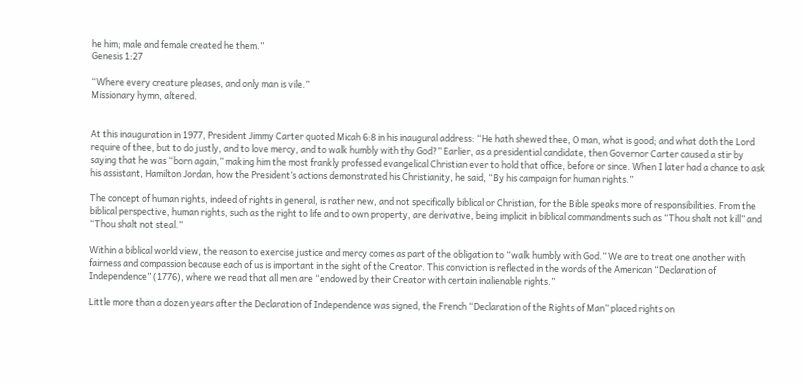he him; male and female created he them.”
Genesis 1:27

“Where every creature pleases, and only man is vile.”
Missionary hymn, altered.


At this inauguration in 1977, President Jimmy Carter quoted Micah 6:8 in his inaugural address: “He hath shewed thee, O man, what is good; and what doth the Lord require of thee, but to do justly, and to love mercy, and to walk humbly with thy God?” Earlier, as a presidential candidate, then Governor Carter caused a stir by saying that he was “born again,” making him the most frankly professed evangelical Christian ever to hold that office, before or since. When I later had a chance to ask his assistant, Hamilton Jordan, how the President’s actions demonstrated his Christianity, he said, “By his campaign for human rights.”

The concept of human rights, indeed of rights in general, is rather new, and not specifically biblical or Christian, for the Bible speaks more of responsibilities. From the biblical perspective, human rights, such as the right to life and to own property, are derivative, being implicit in biblical commandments such as “Thou shalt not kill” and “Thou shalt not steal.”

Within a biblical world view, the reason to exercise justice and mercy comes as part of the obligation to “walk humbly with God.” We are to treat one another with fairness and compassion because each of us is important in the sight of the Creator. This conviction is reflected in the words of the American “Declaration of Independence” (1776), where we read that all men are “endowed by their Creator with certain inalienable rights.”

Little more than a dozen years after the Declaration of Independence was signed, the French “Declaration of the Rights of Man” placed rights on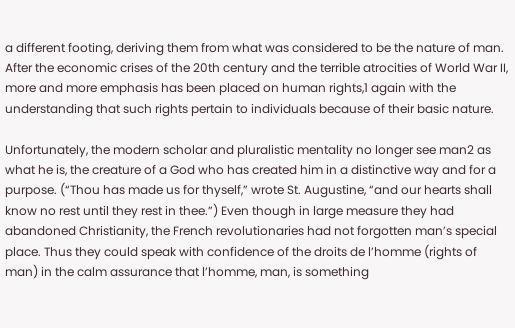a different footing, deriving them from what was considered to be the nature of man. After the economic crises of the 20th century and the terrible atrocities of World War II, more and more emphasis has been placed on human rights,1 again with the understanding that such rights pertain to individuals because of their basic nature.

Unfortunately, the modern scholar and pluralistic mentality no longer see man2 as what he is, the creature of a God who has created him in a distinctive way and for a purpose. (“Thou has made us for thyself,” wrote St. Augustine, “and our hearts shall know no rest until they rest in thee.”) Even though in large measure they had abandoned Christianity, the French revolutionaries had not forgotten man’s special place. Thus they could speak with confidence of the droits de l’homme (rights of man) in the calm assurance that l’homme, man, is something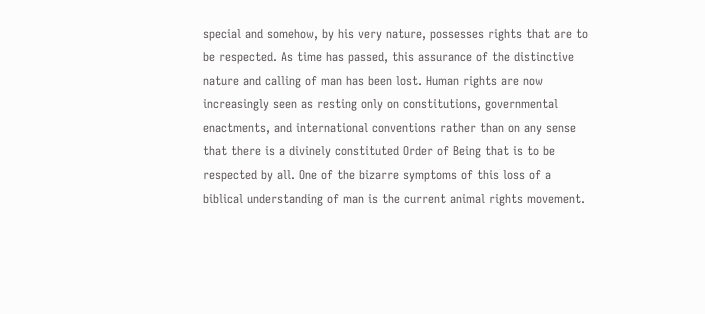special and somehow, by his very nature, possesses rights that are to be respected. As time has passed, this assurance of the distinctive nature and calling of man has been lost. Human rights are now increasingly seen as resting only on constitutions, governmental enactments, and international conventions rather than on any sense that there is a divinely constituted Order of Being that is to be respected by all. One of the bizarre symptoms of this loss of a biblical understanding of man is the current animal rights movement.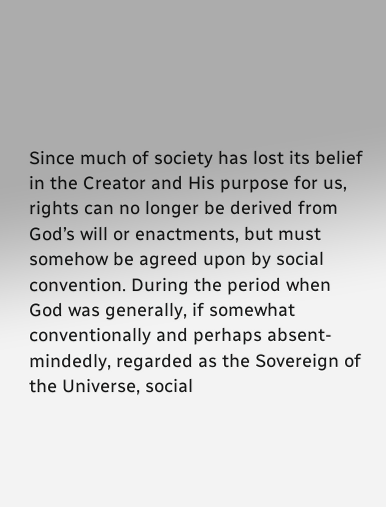Since much of society has lost its belief in the Creator and His purpose for us, rights can no longer be derived from God’s will or enactments, but must somehow be agreed upon by social convention. During the period when God was generally, if somewhat conventionally and perhaps absent-mindedly, regarded as the Sovereign of the Universe, social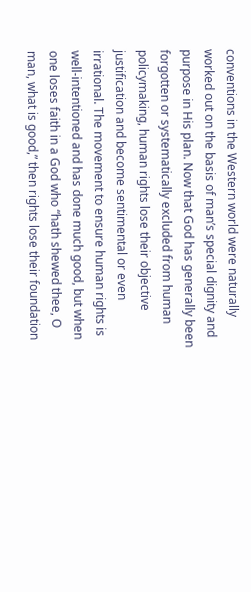conventions in the Western world were naturally worked out on the basis of man’s special dignity and purpose in His plan. Now that God has generally been forgotten or systematically excluded from human policymaking, human rights lose their objective justification and become sentimental or even irrational. The movement to ensure human rights is well-intentioned and has done much good, but when one loses faith in a God who “hath shewed thee, O man, what is good,” then rights lose their foundation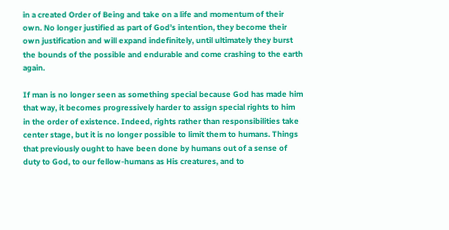in a created Order of Being and take on a life and momentum of their own. No longer justified as part of God’s intention, they become their own justification and will expand indefinitely, until ultimately they burst the bounds of the possible and endurable and come crashing to the earth again.

If man is no longer seen as something special because God has made him that way, it becomes progressively harder to assign special rights to him in the order of existence. Indeed, rights rather than responsibilities take center stage, but it is no longer possible to limit them to humans. Things that previously ought to have been done by humans out of a sense of duty to God, to our fellow-humans as His creatures, and to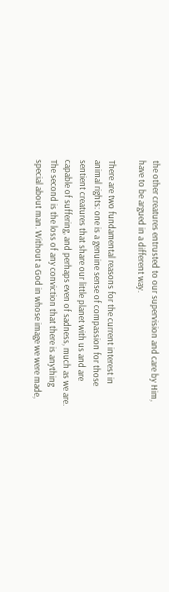the other creatures entrusted to our supervision and care by Him, have to be argued in a different way.

There are two fundamental reasons for the current interest in animal rights: one is a genuine sense of compassion for those sentient creatures that share our little planet with us and are capable of suffering, and perhaps even of sadness, much as we are. The second is the loss of any conviction that there is anything special about man. Without a God in whose image we were made,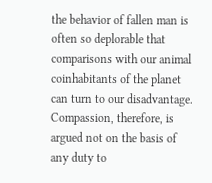the behavior of fallen man is often so deplorable that comparisons with our animal coinhabitants of the planet can turn to our disadvantage. Compassion, therefore, is argued not on the basis of any duty to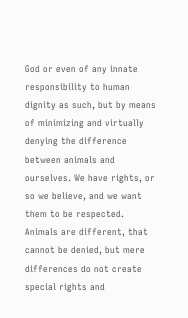God or even of any innate responsibility to human dignity as such, but by means of minimizing and virtually denying the difference between animals and ourselves. We have rights, or so we believe, and we want them to be respected. Animals are different, that cannot be denied, but mere differences do not create special rights and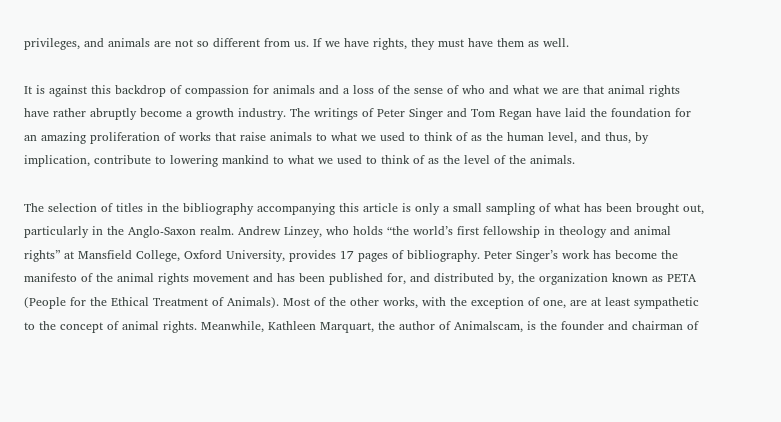privileges, and animals are not so different from us. If we have rights, they must have them as well.

It is against this backdrop of compassion for animals and a loss of the sense of who and what we are that animal rights have rather abruptly become a growth industry. The writings of Peter Singer and Tom Regan have laid the foundation for an amazing proliferation of works that raise animals to what we used to think of as the human level, and thus, by implication, contribute to lowering mankind to what we used to think of as the level of the animals.

The selection of titles in the bibliography accompanying this article is only a small sampling of what has been brought out, particularly in the Anglo-Saxon realm. Andrew Linzey, who holds “the world’s first fellowship in theology and animal rights” at Mansfield College, Oxford University, provides 17 pages of bibliography. Peter Singer’s work has become the manifesto of the animal rights movement and has been published for, and distributed by, the organization known as PETA (People for the Ethical Treatment of Animals). Most of the other works, with the exception of one, are at least sympathetic to the concept of animal rights. Meanwhile, Kathleen Marquart, the author of Animalscam, is the founder and chairman of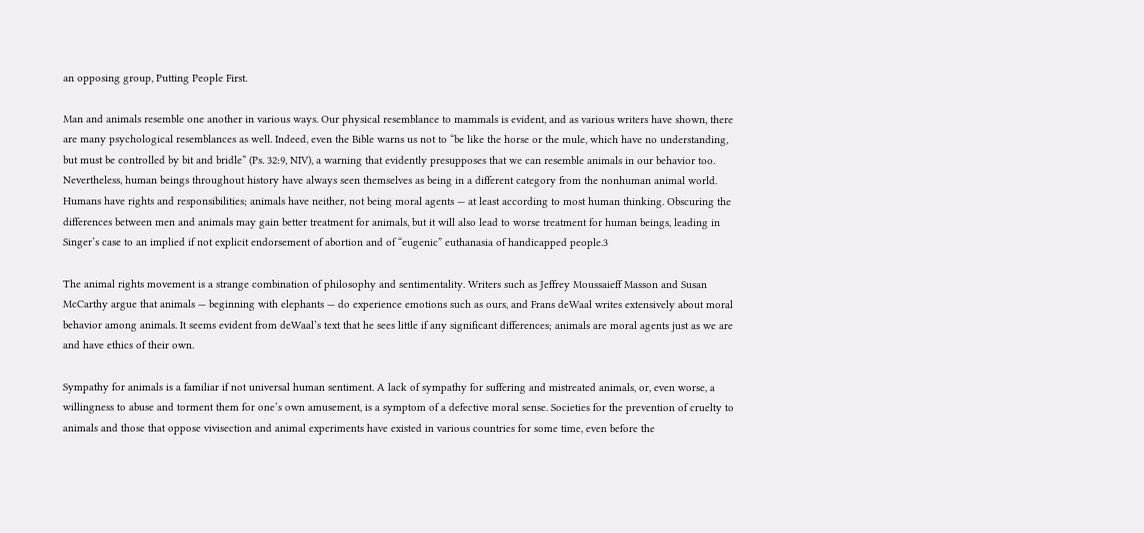an opposing group, Putting People First.

Man and animals resemble one another in various ways. Our physical resemblance to mammals is evident, and as various writers have shown, there are many psychological resemblances as well. Indeed, even the Bible warns us not to “be like the horse or the mule, which have no understanding, but must be controlled by bit and bridle” (Ps. 32:9, NIV), a warning that evidently presupposes that we can resemble animals in our behavior too. Nevertheless, human beings throughout history have always seen themselves as being in a different category from the nonhuman animal world. Humans have rights and responsibilities; animals have neither, not being moral agents — at least according to most human thinking. Obscuring the differences between men and animals may gain better treatment for animals, but it will also lead to worse treatment for human beings, leading in Singer’s case to an implied if not explicit endorsement of abortion and of “eugenic” euthanasia of handicapped people.3

The animal rights movement is a strange combination of philosophy and sentimentality. Writers such as Jeffrey Moussaieff Masson and Susan McCarthy argue that animals — beginning with elephants — do experience emotions such as ours, and Frans deWaal writes extensively about moral behavior among animals. It seems evident from deWaal’s text that he sees little if any significant differences; animals are moral agents just as we are and have ethics of their own.

Sympathy for animals is a familiar if not universal human sentiment. A lack of sympathy for suffering and mistreated animals, or, even worse, a willingness to abuse and torment them for one’s own amusement, is a symptom of a defective moral sense. Societies for the prevention of cruelty to animals and those that oppose vivisection and animal experiments have existed in various countries for some time, even before the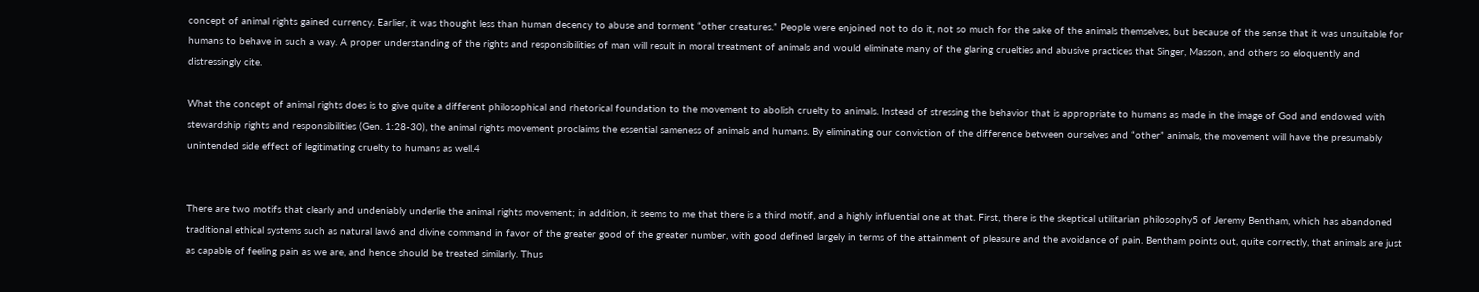concept of animal rights gained currency. Earlier, it was thought less than human decency to abuse and torment “other creatures.” People were enjoined not to do it, not so much for the sake of the animals themselves, but because of the sense that it was unsuitable for humans to behave in such a way. A proper understanding of the rights and responsibilities of man will result in moral treatment of animals and would eliminate many of the glaring cruelties and abusive practices that Singer, Masson, and others so eloquently and distressingly cite.

What the concept of animal rights does is to give quite a different philosophical and rhetorical foundation to the movement to abolish cruelty to animals. Instead of stressing the behavior that is appropriate to humans as made in the image of God and endowed with stewardship rights and responsibilities (Gen. 1:28-30), the animal rights movement proclaims the essential sameness of animals and humans. By eliminating our conviction of the difference between ourselves and “other” animals, the movement will have the presumably unintended side effect of legitimating cruelty to humans as well.4


There are two motifs that clearly and undeniably underlie the animal rights movement; in addition, it seems to me that there is a third motif, and a highly influential one at that. First, there is the skeptical utilitarian philosophy5 of Jeremy Bentham, which has abandoned traditional ethical systems such as natural law6 and divine command in favor of the greater good of the greater number, with good defined largely in terms of the attainment of pleasure and the avoidance of pain. Bentham points out, quite correctly, that animals are just as capable of feeling pain as we are, and hence should be treated similarly. Thus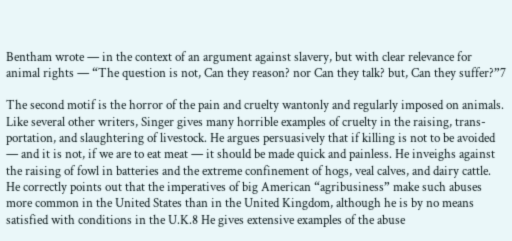Bentham wrote — in the context of an argument against slavery, but with clear relevance for animal rights — “The question is not, Can they reason? nor Can they talk? but, Can they suffer?”7

The second motif is the horror of the pain and cruelty wantonly and regularly imposed on animals. Like several other writers, Singer gives many horrible examples of cruelty in the raising, trans-portation, and slaughtering of livestock. He argues persuasively that if killing is not to be avoided — and it is not, if we are to eat meat — it should be made quick and painless. He inveighs against the raising of fowl in batteries and the extreme confinement of hogs, veal calves, and dairy cattle. He correctly points out that the imperatives of big American “agribusiness” make such abuses more common in the United States than in the United Kingdom, although he is by no means satisfied with conditions in the U.K.8 He gives extensive examples of the abuse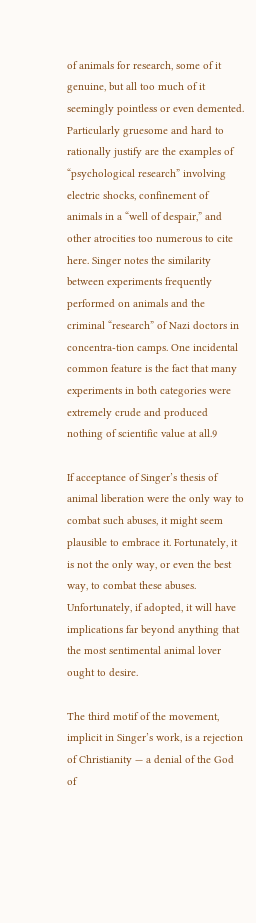of animals for research, some of it genuine, but all too much of it seemingly pointless or even demented. Particularly gruesome and hard to rationally justify are the examples of “psychological research” involving electric shocks, confinement of animals in a “well of despair,” and other atrocities too numerous to cite here. Singer notes the similarity between experiments frequently performed on animals and the criminal “research” of Nazi doctors in concentra-tion camps. One incidental common feature is the fact that many experiments in both categories were extremely crude and produced nothing of scientific value at all.9

If acceptance of Singer’s thesis of animal liberation were the only way to combat such abuses, it might seem plausible to embrace it. Fortunately, it is not the only way, or even the best way, to combat these abuses. Unfortunately, if adopted, it will have implications far beyond anything that the most sentimental animal lover ought to desire.

The third motif of the movement, implicit in Singer’s work, is a rejection of Christianity — a denial of the God of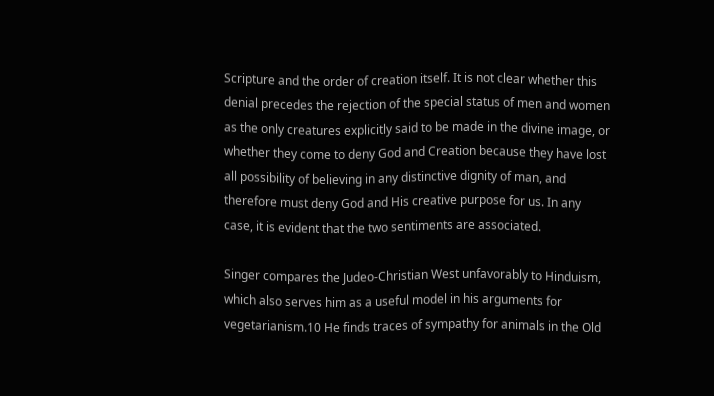Scripture and the order of creation itself. It is not clear whether this denial precedes the rejection of the special status of men and women as the only creatures explicitly said to be made in the divine image, or whether they come to deny God and Creation because they have lost all possibility of believing in any distinctive dignity of man, and therefore must deny God and His creative purpose for us. In any case, it is evident that the two sentiments are associated.

Singer compares the Judeo-Christian West unfavorably to Hinduism, which also serves him as a useful model in his arguments for vegetarianism.10 He finds traces of sympathy for animals in the Old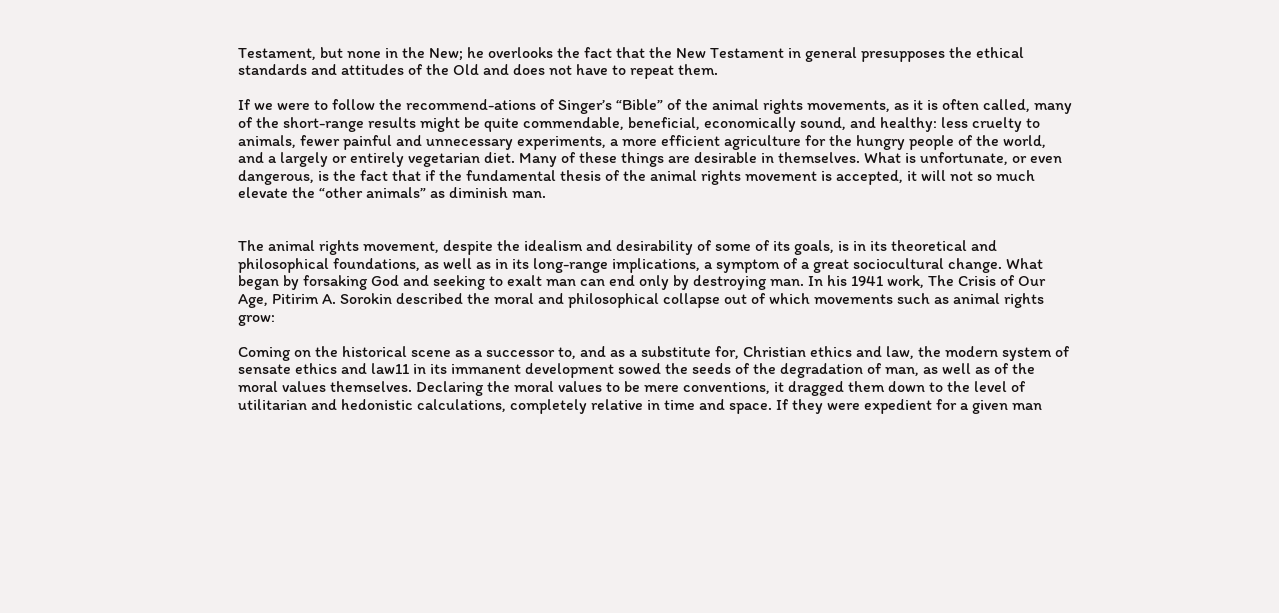Testament, but none in the New; he overlooks the fact that the New Testament in general presupposes the ethical standards and attitudes of the Old and does not have to repeat them.

If we were to follow the recommend-ations of Singer’s “Bible” of the animal rights movements, as it is often called, many of the short-range results might be quite commendable, beneficial, economically sound, and healthy: less cruelty to animals, fewer painful and unnecessary experiments, a more efficient agriculture for the hungry people of the world, and a largely or entirely vegetarian diet. Many of these things are desirable in themselves. What is unfortunate, or even dangerous, is the fact that if the fundamental thesis of the animal rights movement is accepted, it will not so much elevate the “other animals” as diminish man.


The animal rights movement, despite the idealism and desirability of some of its goals, is in its theoretical and philosophical foundations, as well as in its long-range implications, a symptom of a great sociocultural change. What began by forsaking God and seeking to exalt man can end only by destroying man. In his 1941 work, The Crisis of Our Age, Pitirim A. Sorokin described the moral and philosophical collapse out of which movements such as animal rights grow:

Coming on the historical scene as a successor to, and as a substitute for, Christian ethics and law, the modern system of sensate ethics and law11 in its immanent development sowed the seeds of the degradation of man, as well as of the moral values themselves. Declaring the moral values to be mere conventions, it dragged them down to the level of utilitarian and hedonistic calculations, completely relative in time and space. If they were expedient for a given man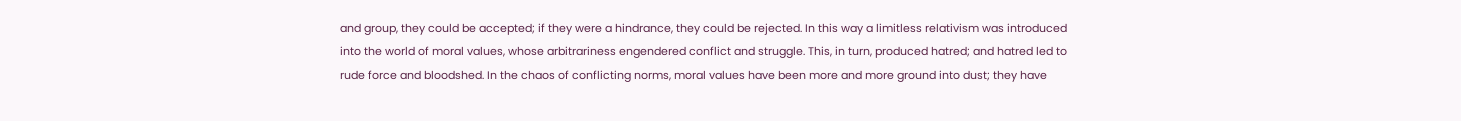and group, they could be accepted; if they were a hindrance, they could be rejected. In this way a limitless relativism was introduced into the world of moral values, whose arbitrariness engendered conflict and struggle. This, in turn, produced hatred; and hatred led to rude force and bloodshed. In the chaos of conflicting norms, moral values have been more and more ground into dust; they have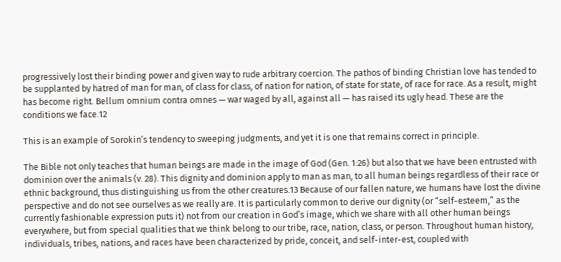progressively lost their binding power and given way to rude arbitrary coercion. The pathos of binding Christian love has tended to be supplanted by hatred of man for man, of class for class, of nation for nation, of state for state, of race for race. As a result, might has become right. Bellum omnium contra omnes — war waged by all, against all — has raised its ugly head. These are the conditions we face.12

This is an example of Sorokin’s tendency to sweeping judgments, and yet it is one that remains correct in principle.

The Bible not only teaches that human beings are made in the image of God (Gen. 1:26) but also that we have been entrusted with dominion over the animals (v. 28). This dignity and dominion apply to man as man, to all human beings regardless of their race or ethnic background, thus distinguishing us from the other creatures.13 Because of our fallen nature, we humans have lost the divine perspective and do not see ourselves as we really are. It is particularly common to derive our dignity (or “self-esteem,” as the currently fashionable expression puts it) not from our creation in God’s image, which we share with all other human beings everywhere, but from special qualities that we think belong to our tribe, race, nation, class, or person. Throughout human history, individuals, tribes, nations, and races have been characterized by pride, conceit, and self-inter-est, coupled with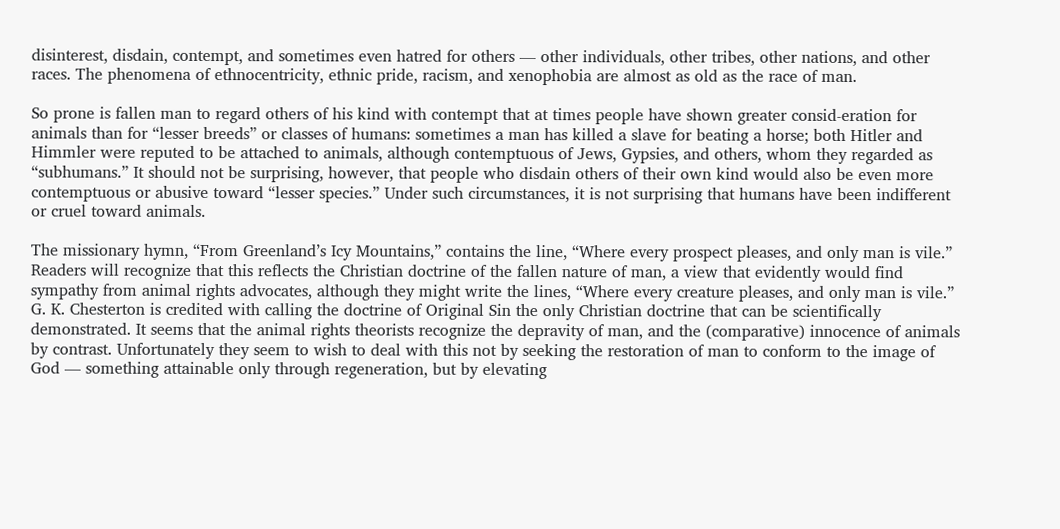disinterest, disdain, contempt, and sometimes even hatred for others — other individuals, other tribes, other nations, and other races. The phenomena of ethnocentricity, ethnic pride, racism, and xenophobia are almost as old as the race of man.

So prone is fallen man to regard others of his kind with contempt that at times people have shown greater consid-eration for animals than for “lesser breeds” or classes of humans: sometimes a man has killed a slave for beating a horse; both Hitler and Himmler were reputed to be attached to animals, although contemptuous of Jews, Gypsies, and others, whom they regarded as “subhumans.” It should not be surprising, however, that people who disdain others of their own kind would also be even more contemptuous or abusive toward “lesser species.” Under such circumstances, it is not surprising that humans have been indifferent or cruel toward animals.

The missionary hymn, “From Greenland’s Icy Mountains,” contains the line, “Where every prospect pleases, and only man is vile.” Readers will recognize that this reflects the Christian doctrine of the fallen nature of man, a view that evidently would find sympathy from animal rights advocates, although they might write the lines, “Where every creature pleases, and only man is vile.” G. K. Chesterton is credited with calling the doctrine of Original Sin the only Christian doctrine that can be scientifically demonstrated. It seems that the animal rights theorists recognize the depravity of man, and the (comparative) innocence of animals by contrast. Unfortunately they seem to wish to deal with this not by seeking the restoration of man to conform to the image of God — something attainable only through regeneration, but by elevating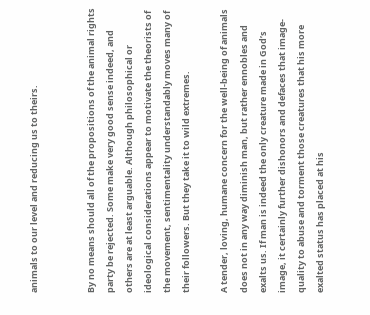animals to our level and reducing us to theirs.


By no means should all of the propositions of the animal rights party be rejected. Some make very good sense indeed, and others are at least arguable. Although philosophical or ideological considerations appear to motivate the theorists of the movement, sentimentality understandably moves many of their followers. But they take it to wild extremes.

A tender, loving, humane concern for the well-being of animals does not in any way diminish man, but rather ennobles and exalts us. If man is indeed the only creature made in God’s image, it certainly further dishonors and defaces that image-quality to abuse and torment those creatures that his more exalted status has placed at his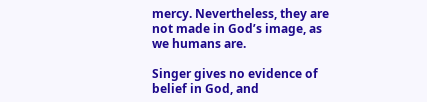mercy. Nevertheless, they are not made in God’s image, as we humans are.

Singer gives no evidence of belief in God, and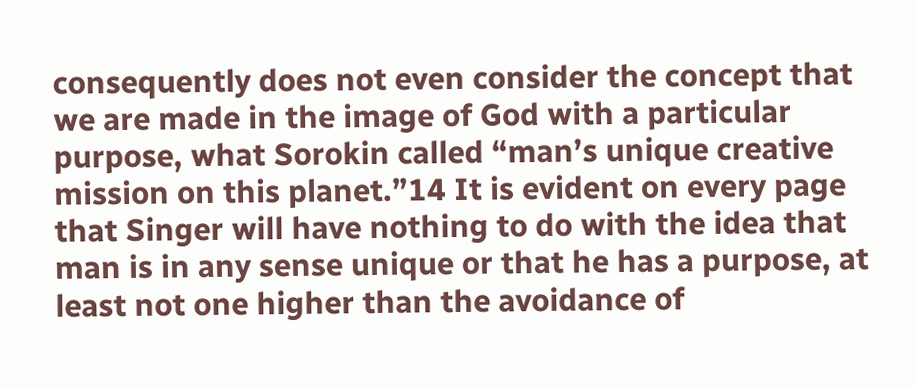consequently does not even consider the concept that we are made in the image of God with a particular purpose, what Sorokin called “man’s unique creative mission on this planet.”14 It is evident on every page that Singer will have nothing to do with the idea that man is in any sense unique or that he has a purpose, at least not one higher than the avoidance of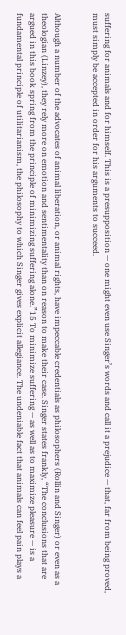suffering for animals and for himself. This is a presupposition — one might even use Singer’s words and call it a prejudice — that, far from being proved, must simply be accepted in order for his arguments to succeed.


Although a number of the advocates of animal liberation, or animal rights, have impeccable credentials as philosophers (Rollin and Singer) or even as a theologian (Linzey), they rely more on emotion and sentimentality than on reason to make their case. Singer states frankly, “The conclusions that are argued in this book spring from the principle of minimizing suffering alone.”15 To minimize suffering — as well as to maximize pleasure — is a fundamental principle of utilitarianism, the philosophy to which Singer gives explicit allegiance. The undeniable fact that animals can feel pain plays a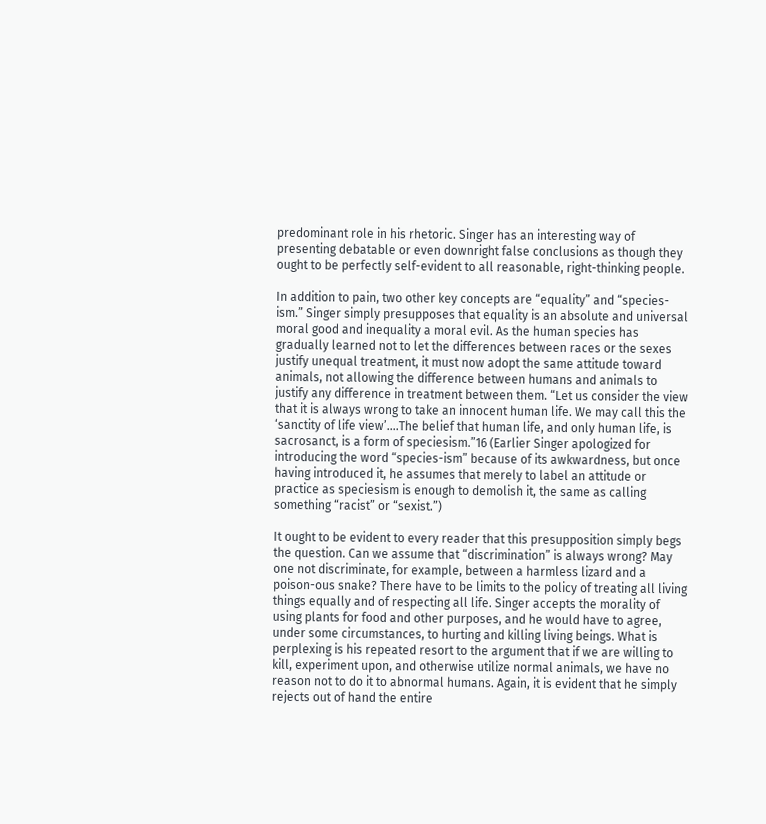predominant role in his rhetoric. Singer has an interesting way of presenting debatable or even downright false conclusions as though they ought to be perfectly self-evident to all reasonable, right-thinking people.

In addition to pain, two other key concepts are “equality” and “species-ism.” Singer simply presupposes that equality is an absolute and universal moral good and inequality a moral evil. As the human species has gradually learned not to let the differences between races or the sexes justify unequal treatment, it must now adopt the same attitude toward animals, not allowing the difference between humans and animals to justify any difference in treatment between them. “Let us consider the view that it is always wrong to take an innocent human life. We may call this the ‘sanctity of life view’….The belief that human life, and only human life, is sacrosanct, is a form of speciesism.”16 (Earlier Singer apologized for introducing the word “species-ism” because of its awkwardness, but once having introduced it, he assumes that merely to label an attitude or practice as speciesism is enough to demolish it, the same as calling something “racist” or “sexist.”)

It ought to be evident to every reader that this presupposition simply begs the question. Can we assume that “discrimination” is always wrong? May one not discriminate, for example, between a harmless lizard and a poison-ous snake? There have to be limits to the policy of treating all living things equally and of respecting all life. Singer accepts the morality of using plants for food and other purposes, and he would have to agree, under some circumstances, to hurting and killing living beings. What is perplexing is his repeated resort to the argument that if we are willing to kill, experiment upon, and otherwise utilize normal animals, we have no reason not to do it to abnormal humans. Again, it is evident that he simply rejects out of hand the entire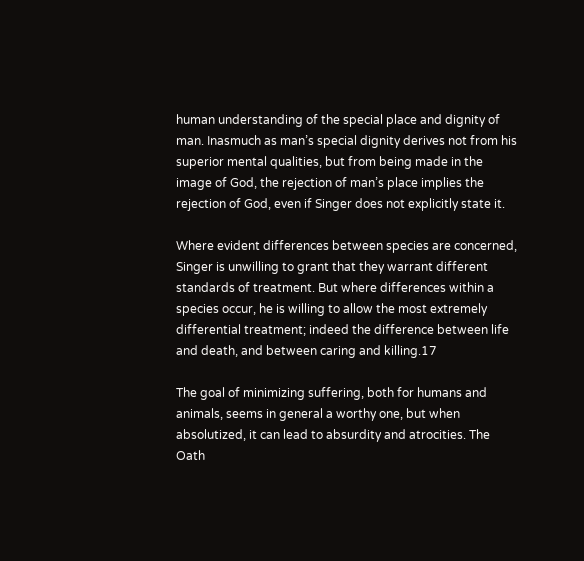human understanding of the special place and dignity of man. Inasmuch as man’s special dignity derives not from his superior mental qualities, but from being made in the image of God, the rejection of man’s place implies the rejection of God, even if Singer does not explicitly state it.

Where evident differences between species are concerned, Singer is unwilling to grant that they warrant different standards of treatment. But where differences within a species occur, he is willing to allow the most extremely differential treatment; indeed the difference between life and death, and between caring and killing.17

The goal of minimizing suffering, both for humans and animals, seems in general a worthy one, but when absolutized, it can lead to absurdity and atrocities. The Oath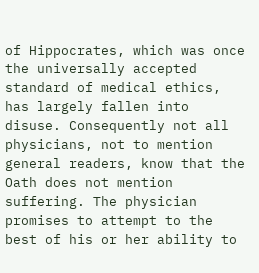of Hippocrates, which was once the universally accepted standard of medical ethics, has largely fallen into disuse. Consequently not all physicians, not to mention general readers, know that the Oath does not mention suffering. The physician promises to attempt to the best of his or her ability to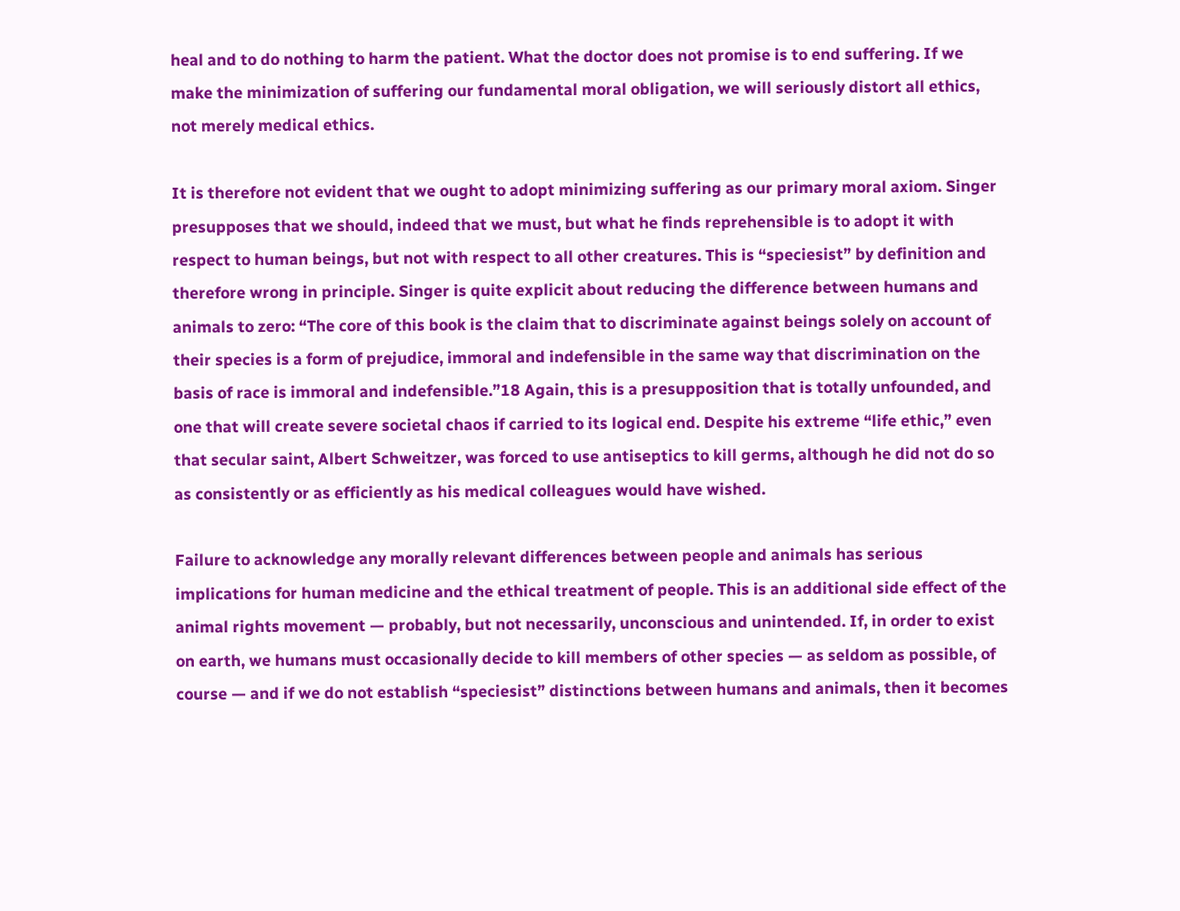heal and to do nothing to harm the patient. What the doctor does not promise is to end suffering. If we make the minimization of suffering our fundamental moral obligation, we will seriously distort all ethics, not merely medical ethics.

It is therefore not evident that we ought to adopt minimizing suffering as our primary moral axiom. Singer presupposes that we should, indeed that we must, but what he finds reprehensible is to adopt it with respect to human beings, but not with respect to all other creatures. This is “speciesist” by definition and therefore wrong in principle. Singer is quite explicit about reducing the difference between humans and animals to zero: “The core of this book is the claim that to discriminate against beings solely on account of their species is a form of prejudice, immoral and indefensible in the same way that discrimination on the basis of race is immoral and indefensible.”18 Again, this is a presupposition that is totally unfounded, and one that will create severe societal chaos if carried to its logical end. Despite his extreme “life ethic,” even that secular saint, Albert Schweitzer, was forced to use antiseptics to kill germs, although he did not do so as consistently or as efficiently as his medical colleagues would have wished.

Failure to acknowledge any morally relevant differences between people and animals has serious implications for human medicine and the ethical treatment of people. This is an additional side effect of the animal rights movement — probably, but not necessarily, unconscious and unintended. If, in order to exist on earth, we humans must occasionally decide to kill members of other species — as seldom as possible, of course — and if we do not establish “speciesist” distinctions between humans and animals, then it becomes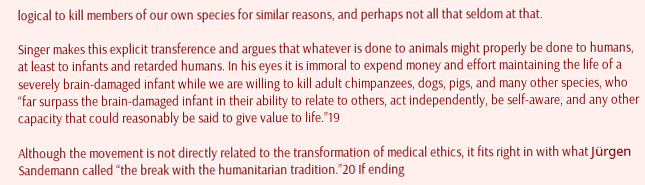logical to kill members of our own species for similar reasons, and perhaps not all that seldom at that.

Singer makes this explicit transference and argues that whatever is done to animals might properly be done to humans, at least to infants and retarded humans. In his eyes it is immoral to expend money and effort maintaining the life of a severely brain-damaged infant while we are willing to kill adult chimpanzees, dogs, pigs, and many other species, who “far surpass the brain-damaged infant in their ability to relate to others, act independently, be self-aware, and any other capacity that could reasonably be said to give value to life.”19

Although the movement is not directly related to the transformation of medical ethics, it fits right in with what Jürgen Sandemann called “the break with the humanitarian tradition.”20 If ending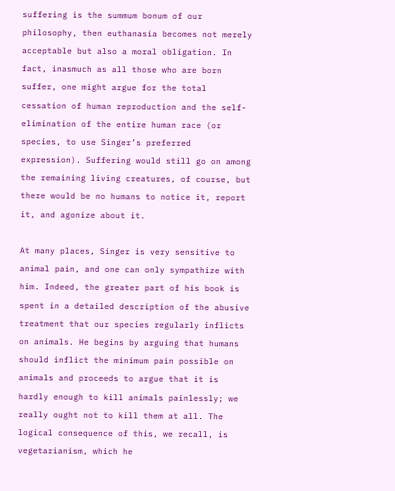suffering is the summum bonum of our philosophy, then euthanasia becomes not merely acceptable but also a moral obligation. In fact, inasmuch as all those who are born suffer, one might argue for the total cessation of human reproduction and the self-elimination of the entire human race (or species, to use Singer’s preferred expression). Suffering would still go on among the remaining living creatures, of course, but there would be no humans to notice it, report it, and agonize about it.

At many places, Singer is very sensitive to animal pain, and one can only sympathize with him. Indeed, the greater part of his book is spent in a detailed description of the abusive treatment that our species regularly inflicts on animals. He begins by arguing that humans should inflict the minimum pain possible on animals and proceeds to argue that it is hardly enough to kill animals painlessly; we really ought not to kill them at all. The logical consequence of this, we recall, is vegetarianism, which he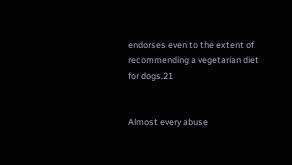endorses even to the extent of recommending a vegetarian diet for dogs.21


Almost every abuse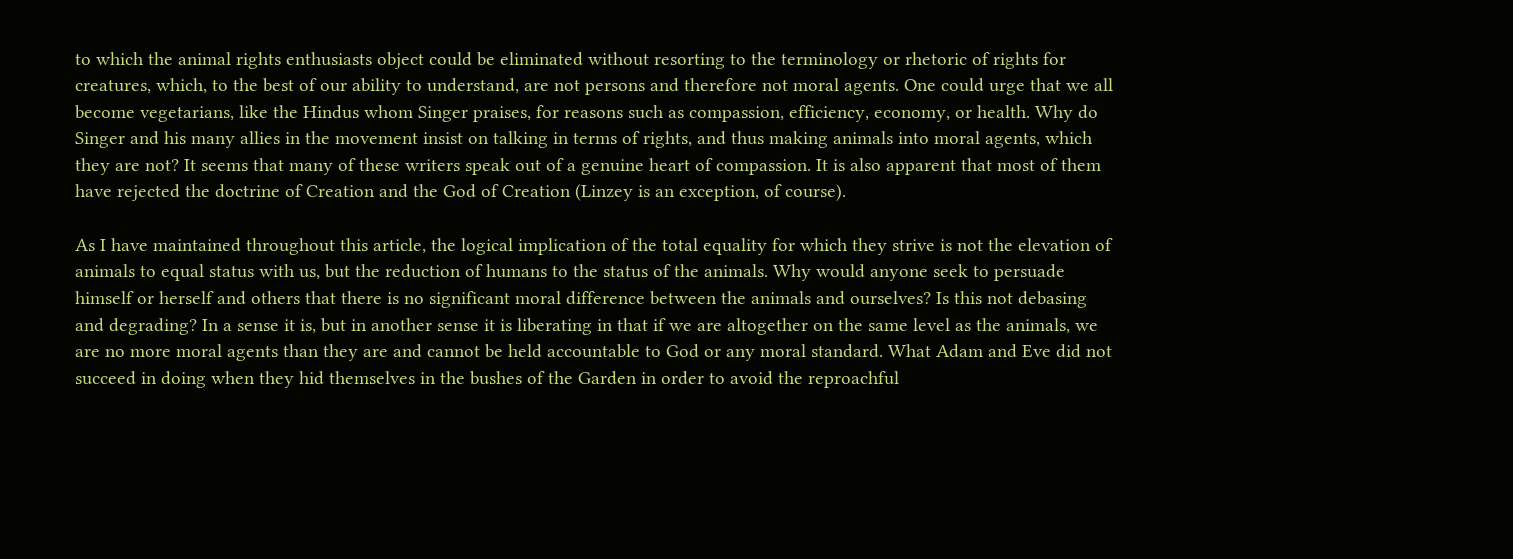to which the animal rights enthusiasts object could be eliminated without resorting to the terminology or rhetoric of rights for creatures, which, to the best of our ability to understand, are not persons and therefore not moral agents. One could urge that we all become vegetarians, like the Hindus whom Singer praises, for reasons such as compassion, efficiency, economy, or health. Why do Singer and his many allies in the movement insist on talking in terms of rights, and thus making animals into moral agents, which they are not? It seems that many of these writers speak out of a genuine heart of compassion. It is also apparent that most of them have rejected the doctrine of Creation and the God of Creation (Linzey is an exception, of course).

As I have maintained throughout this article, the logical implication of the total equality for which they strive is not the elevation of animals to equal status with us, but the reduction of humans to the status of the animals. Why would anyone seek to persuade himself or herself and others that there is no significant moral difference between the animals and ourselves? Is this not debasing and degrading? In a sense it is, but in another sense it is liberating in that if we are altogether on the same level as the animals, we are no more moral agents than they are and cannot be held accountable to God or any moral standard. What Adam and Eve did not succeed in doing when they hid themselves in the bushes of the Garden in order to avoid the reproachful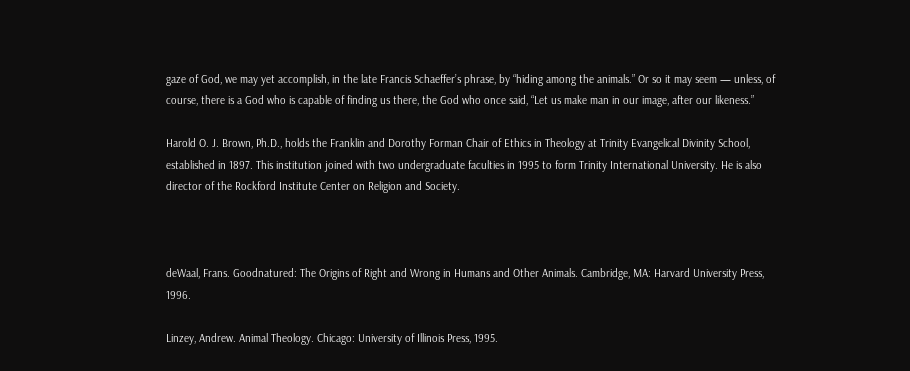gaze of God, we may yet accomplish, in the late Francis Schaeffer’s phrase, by “hiding among the animals.” Or so it may seem — unless, of course, there is a God who is capable of finding us there, the God who once said, “Let us make man in our image, after our likeness.”

Harold O. J. Brown, Ph.D., holds the Franklin and Dorothy Forman Chair of Ethics in Theology at Trinity Evangelical Divinity School, established in 1897. This institution joined with two undergraduate faculties in 1995 to form Trinity International University. He is also director of the Rockford Institute Center on Religion and Society.



deWaal, Frans. Goodnatured: The Origins of Right and Wrong in Humans and Other Animals. Cambridge, MA: Harvard University Press, 1996.

Linzey, Andrew. Animal Theology. Chicago: University of Illinois Press, 1995.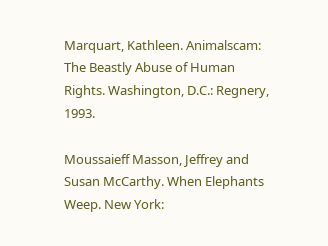Marquart, Kathleen. Animalscam: The Beastly Abuse of Human Rights. Washington, D.C.: Regnery, 1993.

Moussaieff Masson, Jeffrey and Susan McCarthy. When Elephants Weep. New York: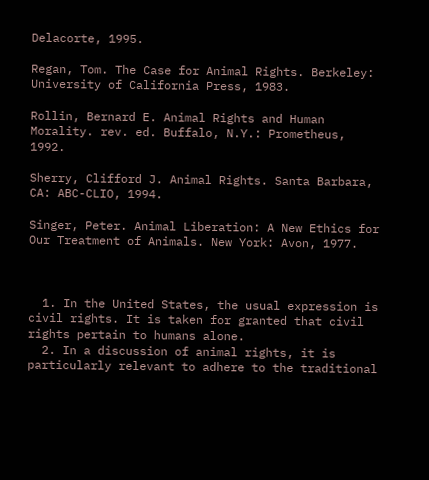Delacorte, 1995.

Regan, Tom. The Case for Animal Rights. Berkeley: University of California Press, 1983.

Rollin, Bernard E. Animal Rights and Human Morality. rev. ed. Buffalo, N.Y.: Prometheus, 1992.

Sherry, Clifford J. Animal Rights. Santa Barbara, CA: ABC-CLIO, 1994.

Singer, Peter. Animal Liberation: A New Ethics for Our Treatment of Animals. New York: Avon, 1977.



  1. In the United States, the usual expression is civil rights. It is taken for granted that civil rights pertain to humans alone.
  2. In a discussion of animal rights, it is particularly relevant to adhere to the traditional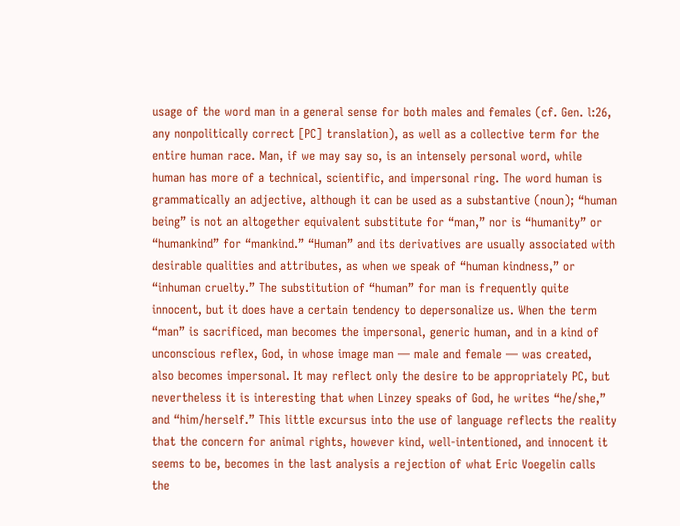usage of the word man in a general sense for both males and females (cf. Gen. l:26, any nonpolitically correct [PC] translation), as well as a collective term for the entire human race. Man, if we may say so, is an intensely personal word, while human has more of a technical, scientific, and impersonal ring. The word human is grammatically an adjective, although it can be used as a substantive (noun); “human being” is not an altogether equivalent substitute for “man,” nor is “humanity” or “humankind” for “mankind.” “Human” and its derivatives are usually associated with desirable qualities and attributes, as when we speak of “human kindness,” or “inhuman cruelty.” The substitution of “human” for man is frequently quite innocent, but it does have a certain tendency to depersonalize us. When the term “man” is sacrificed, man becomes the impersonal, generic human, and in a kind of unconscious reflex, God, in whose image man — male and female — was created, also becomes impersonal. It may reflect only the desire to be appropriately PC, but nevertheless it is interesting that when Linzey speaks of God, he writes “he/she,” and “him/herself.” This little excursus into the use of language reflects the reality that the concern for animal rights, however kind, well-intentioned, and innocent it seems to be, becomes in the last analysis a rejection of what Eric Voegelin calls the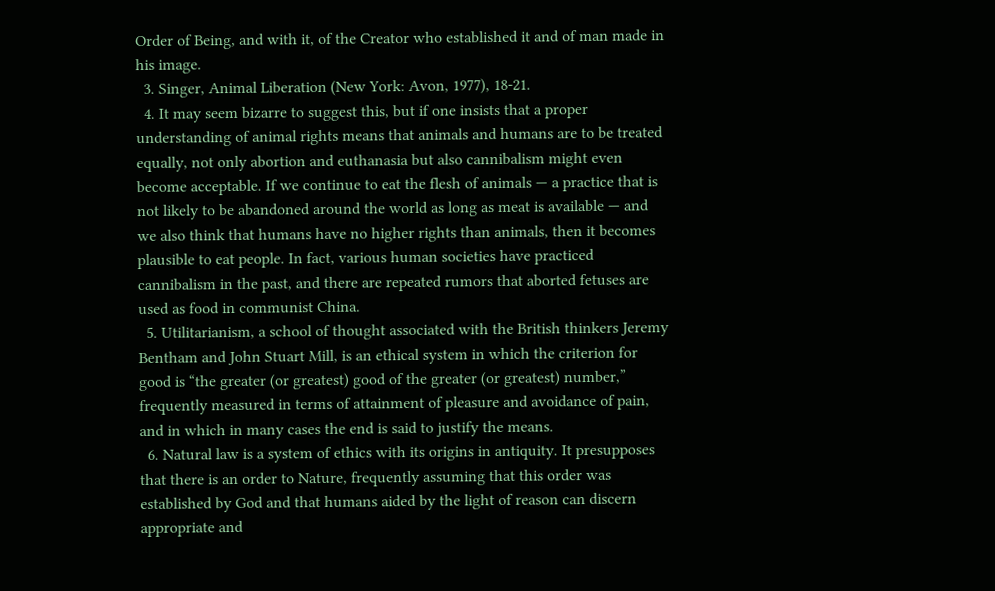Order of Being, and with it, of the Creator who established it and of man made in his image.
  3. Singer, Animal Liberation (New York: Avon, 1977), 18-21.
  4. It may seem bizarre to suggest this, but if one insists that a proper understanding of animal rights means that animals and humans are to be treated equally, not only abortion and euthanasia but also cannibalism might even become acceptable. If we continue to eat the flesh of animals — a practice that is not likely to be abandoned around the world as long as meat is available — and we also think that humans have no higher rights than animals, then it becomes plausible to eat people. In fact, various human societies have practiced cannibalism in the past, and there are repeated rumors that aborted fetuses are used as food in communist China.
  5. Utilitarianism, a school of thought associated with the British thinkers Jeremy Bentham and John Stuart Mill, is an ethical system in which the criterion for good is “the greater (or greatest) good of the greater (or greatest) number,” frequently measured in terms of attainment of pleasure and avoidance of pain, and in which in many cases the end is said to justify the means.
  6. Natural law is a system of ethics with its origins in antiquity. It presupposes that there is an order to Nature, frequently assuming that this order was established by God and that humans aided by the light of reason can discern appropriate and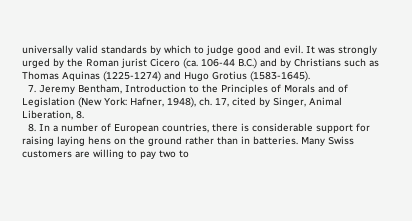universally valid standards by which to judge good and evil. It was strongly urged by the Roman jurist Cicero (ca. 106-44 B.C.) and by Christians such as Thomas Aquinas (1225-1274) and Hugo Grotius (1583-1645).
  7. Jeremy Bentham, Introduction to the Principles of Morals and of Legislation (New York: Hafner, 1948), ch. 17, cited by Singer, Animal Liberation, 8.
  8. In a number of European countries, there is considerable support for raising laying hens on the ground rather than in batteries. Many Swiss customers are willing to pay two to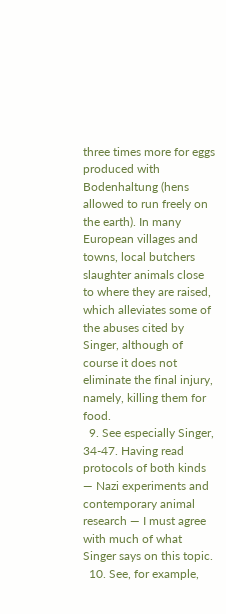three times more for eggs produced with Bodenhaltung (hens allowed to run freely on the earth). In many European villages and towns, local butchers slaughter animals close to where they are raised, which alleviates some of the abuses cited by Singer, although of course it does not eliminate the final injury, namely, killing them for food.
  9. See especially Singer, 34-47. Having read protocols of both kinds — Nazi experiments and contemporary animal research — I must agree with much of what Singer says on this topic.
  10. See, for example,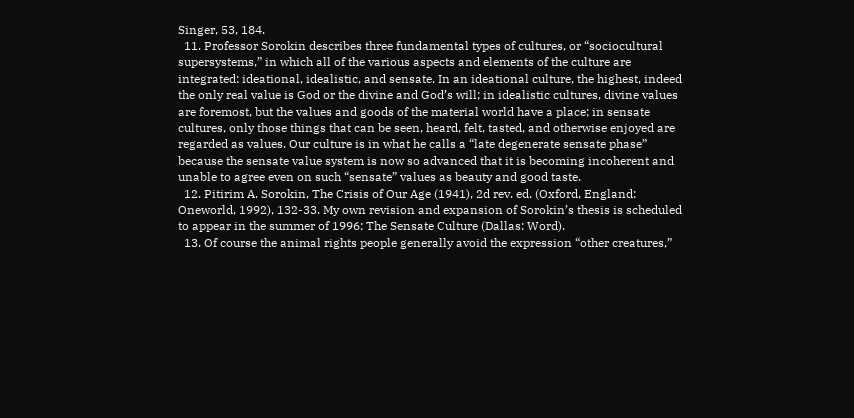Singer, 53, 184.
  11. Professor Sorokin describes three fundamental types of cultures, or “sociocultural supersystems,” in which all of the various aspects and elements of the culture are integrated: ideational, idealistic, and sensate. In an ideational culture, the highest, indeed the only real value is God or the divine and God’s will; in idealistic cultures, divine values are foremost, but the values and goods of the material world have a place; in sensate cultures, only those things that can be seen, heard, felt, tasted, and otherwise enjoyed are regarded as values. Our culture is in what he calls a “late degenerate sensate phase” because the sensate value system is now so advanced that it is becoming incoherent and unable to agree even on such “sensate” values as beauty and good taste.
  12. Pitirim A. Sorokin, The Crisis of Our Age (1941), 2d rev. ed. (Oxford, England: Oneworld, 1992), 132-33. My own revision and expansion of Sorokin’s thesis is scheduled to appear in the summer of 1996: The Sensate Culture (Dallas: Word).
  13. Of course the animal rights people generally avoid the expression “other creatures,”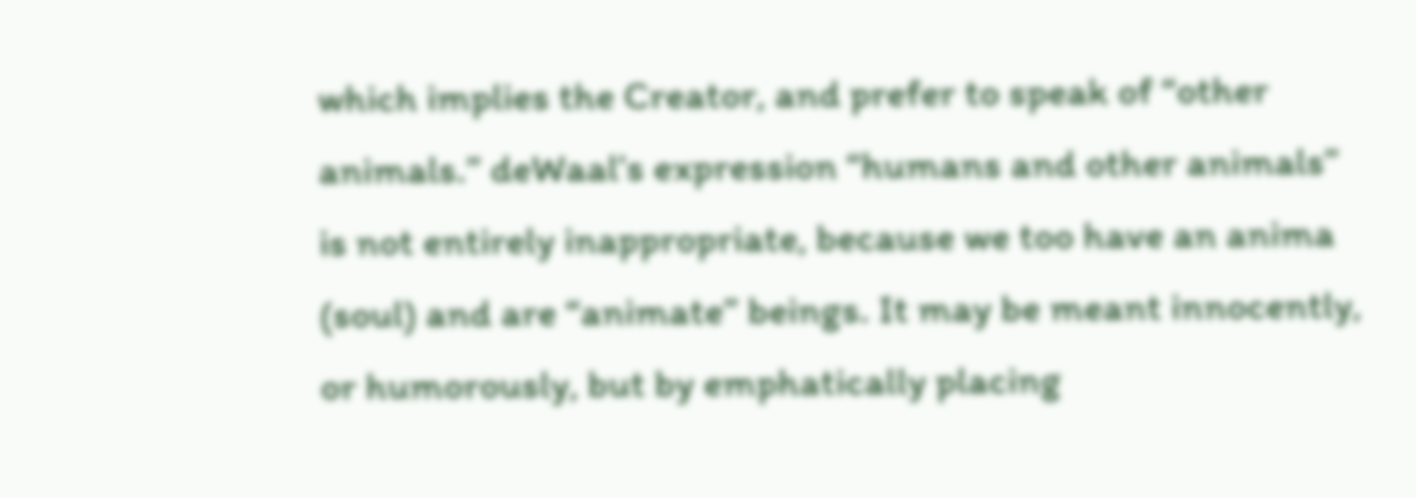which implies the Creator, and prefer to speak of “other animals.” deWaal’s expression “humans and other animals” is not entirely inappropriate, because we too have an anima (soul) and are “animate” beings. It may be meant innocently, or humorously, but by emphatically placing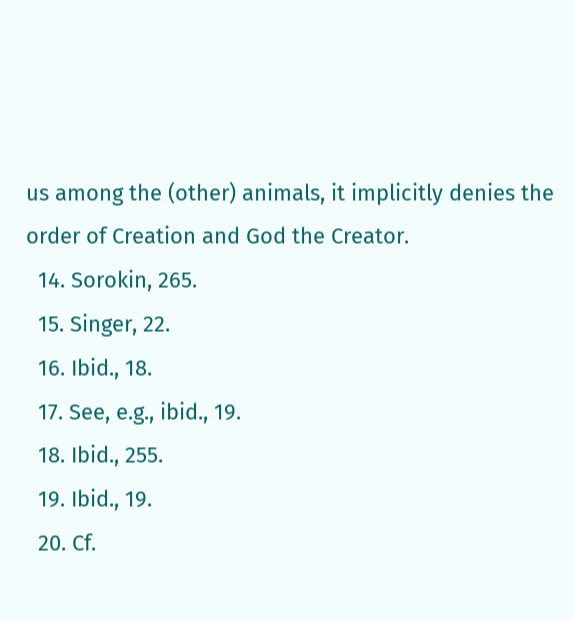us among the (other) animals, it implicitly denies the order of Creation and God the Creator.
  14. Sorokin, 265.
  15. Singer, 22.
  16. Ibid., 18.
  17. See, e.g., ibid., 19.
  18. Ibid., 255.
  19. Ibid., 19.
  20. Cf.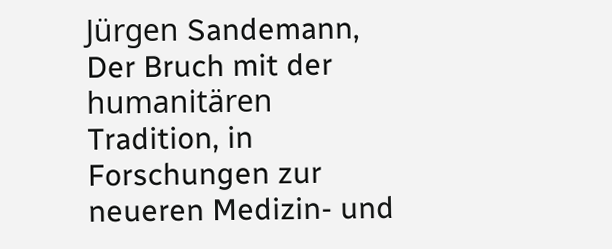Jürgen Sandemann, Der Bruch mit der humanitären Tradition, in Forschungen zur neueren Medizin- und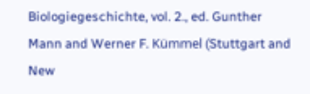Biologiegeschichte, vol. 2., ed. Gunther Mann and Werner F. Kümmel (Stuttgart and New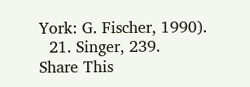York: G. Fischer, 1990).
  21. Singer, 239.
Share This